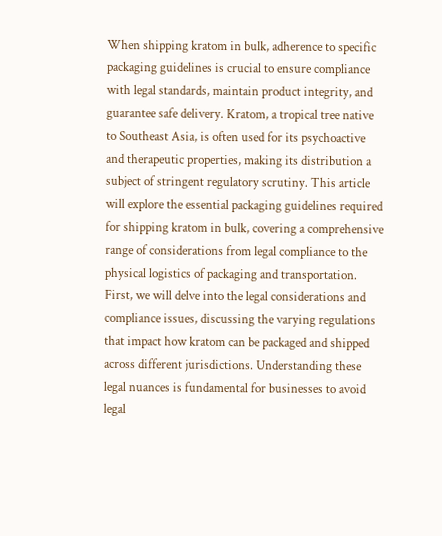When shipping kratom in bulk, adherence to specific packaging guidelines is crucial to ensure compliance with legal standards, maintain product integrity, and guarantee safe delivery. Kratom, a tropical tree native to Southeast Asia, is often used for its psychoactive and therapeutic properties, making its distribution a subject of stringent regulatory scrutiny. This article will explore the essential packaging guidelines required for shipping kratom in bulk, covering a comprehensive range of considerations from legal compliance to the physical logistics of packaging and transportation. First, we will delve into the legal considerations and compliance issues, discussing the varying regulations that impact how kratom can be packaged and shipped across different jurisdictions. Understanding these legal nuances is fundamental for businesses to avoid legal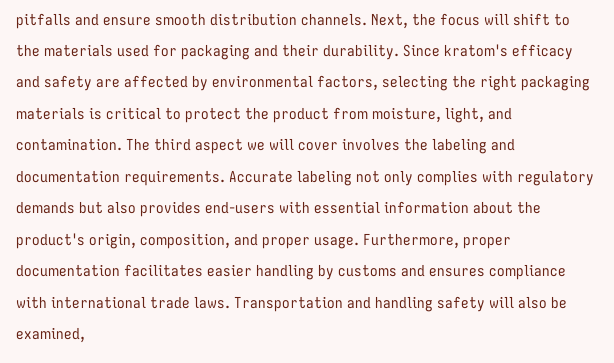pitfalls and ensure smooth distribution channels. Next, the focus will shift to the materials used for packaging and their durability. Since kratom's efficacy and safety are affected by environmental factors, selecting the right packaging materials is critical to protect the product from moisture, light, and contamination. The third aspect we will cover involves the labeling and documentation requirements. Accurate labeling not only complies with regulatory demands but also provides end-users with essential information about the product's origin, composition, and proper usage. Furthermore, proper documentation facilitates easier handling by customs and ensures compliance with international trade laws. Transportation and handling safety will also be examined,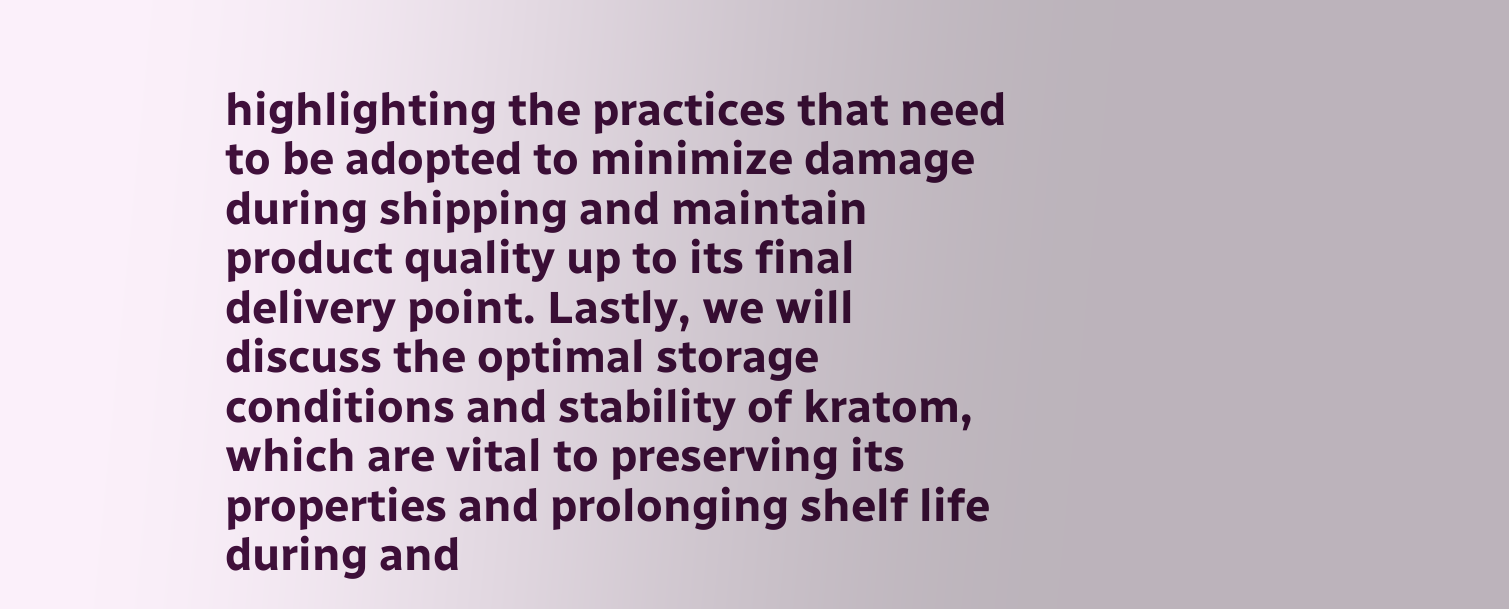highlighting the practices that need to be adopted to minimize damage during shipping and maintain product quality up to its final delivery point. Lastly, we will discuss the optimal storage conditions and stability of kratom, which are vital to preserving its properties and prolonging shelf life during and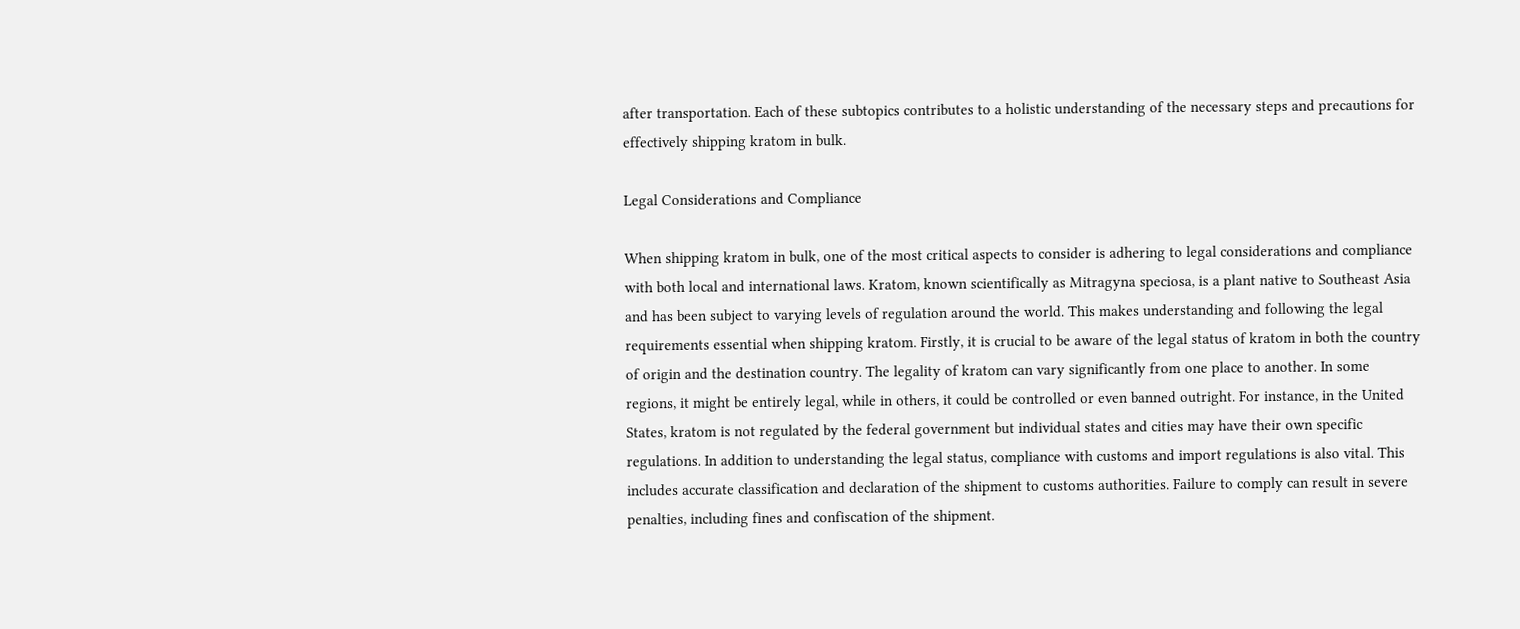after transportation. Each of these subtopics contributes to a holistic understanding of the necessary steps and precautions for effectively shipping kratom in bulk.

Legal Considerations and Compliance

When shipping kratom in bulk, one of the most critical aspects to consider is adhering to legal considerations and compliance with both local and international laws. Kratom, known scientifically as Mitragyna speciosa, is a plant native to Southeast Asia and has been subject to varying levels of regulation around the world. This makes understanding and following the legal requirements essential when shipping kratom. Firstly, it is crucial to be aware of the legal status of kratom in both the country of origin and the destination country. The legality of kratom can vary significantly from one place to another. In some regions, it might be entirely legal, while in others, it could be controlled or even banned outright. For instance, in the United States, kratom is not regulated by the federal government but individual states and cities may have their own specific regulations. In addition to understanding the legal status, compliance with customs and import regulations is also vital. This includes accurate classification and declaration of the shipment to customs authorities. Failure to comply can result in severe penalties, including fines and confiscation of the shipment.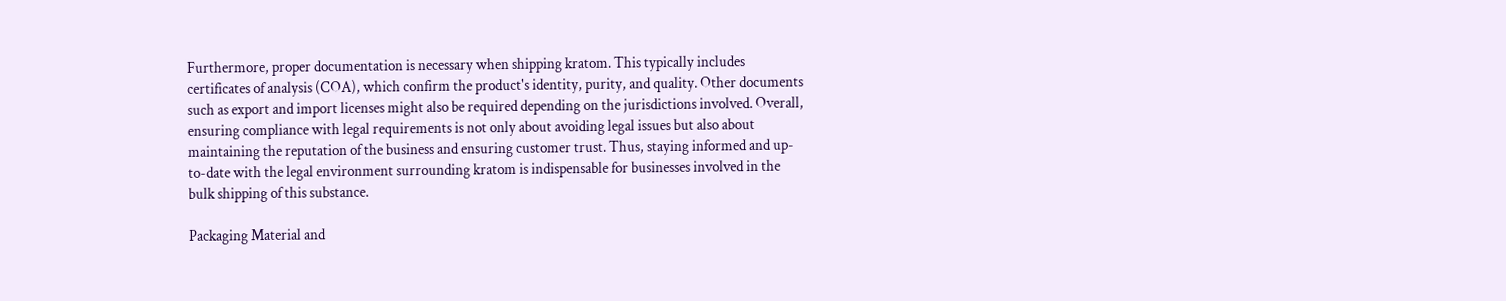Furthermore, proper documentation is necessary when shipping kratom. This typically includes certificates of analysis (COA), which confirm the product's identity, purity, and quality. Other documents such as export and import licenses might also be required depending on the jurisdictions involved. Overall, ensuring compliance with legal requirements is not only about avoiding legal issues but also about maintaining the reputation of the business and ensuring customer trust. Thus, staying informed and up-to-date with the legal environment surrounding kratom is indispensable for businesses involved in the bulk shipping of this substance.

Packaging Material and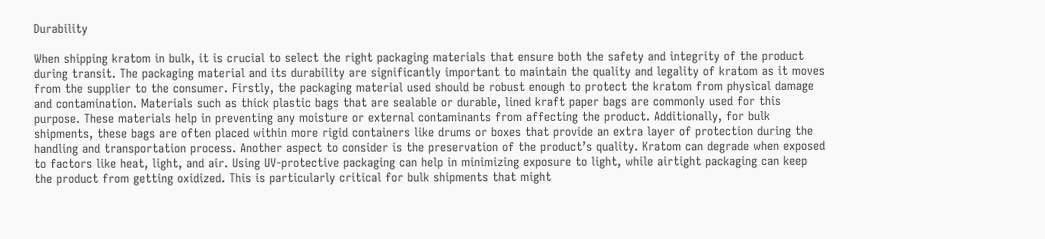Durability

When shipping kratom in bulk, it is crucial to select the right packaging materials that ensure both the safety and integrity of the product during transit. The packaging material and its durability are significantly important to maintain the quality and legality of kratom as it moves from the supplier to the consumer. Firstly, the packaging material used should be robust enough to protect the kratom from physical damage and contamination. Materials such as thick plastic bags that are sealable or durable, lined kraft paper bags are commonly used for this purpose. These materials help in preventing any moisture or external contaminants from affecting the product. Additionally, for bulk shipments, these bags are often placed within more rigid containers like drums or boxes that provide an extra layer of protection during the handling and transportation process. Another aspect to consider is the preservation of the product’s quality. Kratom can degrade when exposed to factors like heat, light, and air. Using UV-protective packaging can help in minimizing exposure to light, while airtight packaging can keep the product from getting oxidized. This is particularly critical for bulk shipments that might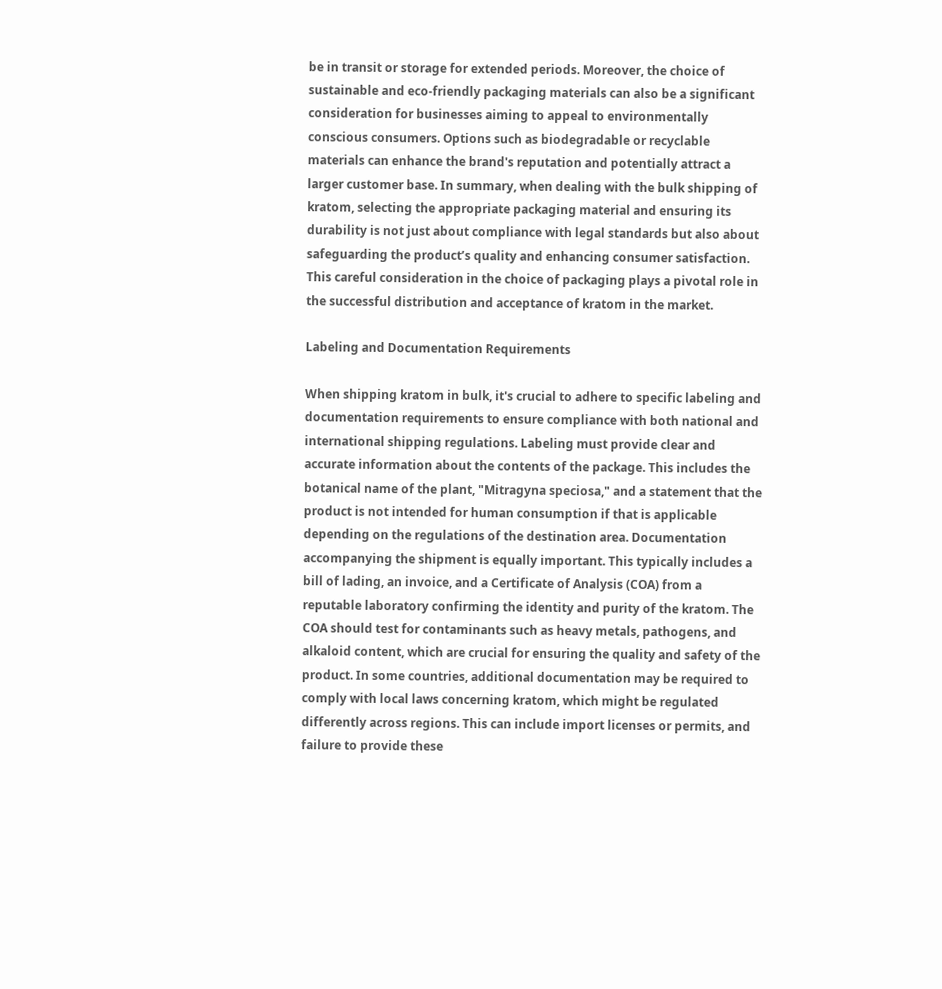be in transit or storage for extended periods. Moreover, the choice of sustainable and eco-friendly packaging materials can also be a significant consideration for businesses aiming to appeal to environmentally conscious consumers. Options such as biodegradable or recyclable materials can enhance the brand's reputation and potentially attract a larger customer base. In summary, when dealing with the bulk shipping of kratom, selecting the appropriate packaging material and ensuring its durability is not just about compliance with legal standards but also about safeguarding the product’s quality and enhancing consumer satisfaction. This careful consideration in the choice of packaging plays a pivotal role in the successful distribution and acceptance of kratom in the market.

Labeling and Documentation Requirements

When shipping kratom in bulk, it's crucial to adhere to specific labeling and documentation requirements to ensure compliance with both national and international shipping regulations. Labeling must provide clear and accurate information about the contents of the package. This includes the botanical name of the plant, "Mitragyna speciosa," and a statement that the product is not intended for human consumption if that is applicable depending on the regulations of the destination area. Documentation accompanying the shipment is equally important. This typically includes a bill of lading, an invoice, and a Certificate of Analysis (COA) from a reputable laboratory confirming the identity and purity of the kratom. The COA should test for contaminants such as heavy metals, pathogens, and alkaloid content, which are crucial for ensuring the quality and safety of the product. In some countries, additional documentation may be required to comply with local laws concerning kratom, which might be regulated differently across regions. This can include import licenses or permits, and failure to provide these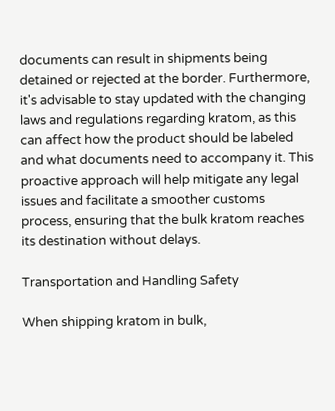documents can result in shipments being detained or rejected at the border. Furthermore, it's advisable to stay updated with the changing laws and regulations regarding kratom, as this can affect how the product should be labeled and what documents need to accompany it. This proactive approach will help mitigate any legal issues and facilitate a smoother customs process, ensuring that the bulk kratom reaches its destination without delays.

Transportation and Handling Safety

When shipping kratom in bulk,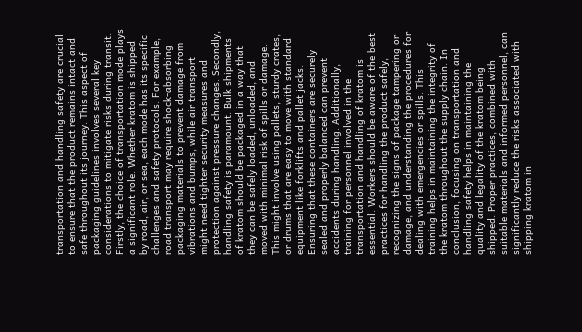transportation and handling safety are crucial to ensure that the product remains intact and safe throughout its journey. This aspect of packaging guidelines involves several key considerations to mitigate risks during transit. Firstly, the choice of transportation mode plays a significant role. Whether kratom is shipped by road, air, or sea, each mode has its specific challenges and safety protocols. For example, road transport may require shock-absorbing packaging materials to prevent damage from vibrations and bumps, while air transport might need tighter security measures and protection against pressure changes. Secondly, handling safety is paramount. Bulk shipments of kratom should be packaged in a way that they can be safely loaded, unloaded, and moved with minimal risk of spills or damage. This might involve using pallets, sturdy crates, or drums that are easy to move with standard equipment like forklifts and pallet jacks. Ensuring that these containers are securely sealed and properly balanced can prevent accidents during handling. Additionally, training for personnel involved in the transportation and handling of kratom is essential. Workers should be aware of the best practices for handling the product safely, recognizing the signs of package tampering or damage, and understanding the procedures for dealing with emergencies or spills. This training helps in maintaining the integrity of the kratom throughout the supply chain. In conclusion, focusing on transportation and handling safety helps in maintaining the quality and legality of the kratom being shipped. Proper practices, combined with suitable materials and informed personnel, can significantly reduce the risks associated with shipping kratom in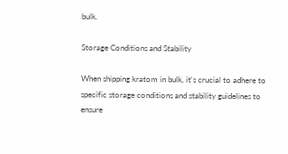bulk.

Storage Conditions and Stability

When shipping kratom in bulk, it's crucial to adhere to specific storage conditions and stability guidelines to ensure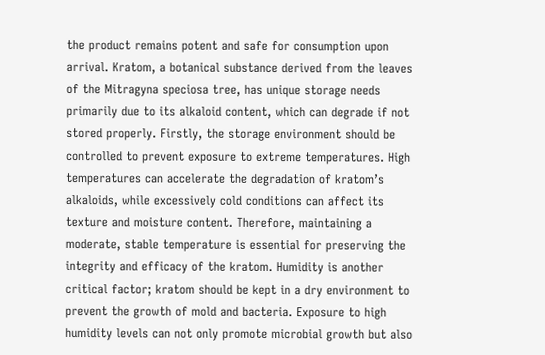the product remains potent and safe for consumption upon arrival. Kratom, a botanical substance derived from the leaves of the Mitragyna speciosa tree, has unique storage needs primarily due to its alkaloid content, which can degrade if not stored properly. Firstly, the storage environment should be controlled to prevent exposure to extreme temperatures. High temperatures can accelerate the degradation of kratom’s alkaloids, while excessively cold conditions can affect its texture and moisture content. Therefore, maintaining a moderate, stable temperature is essential for preserving the integrity and efficacy of the kratom. Humidity is another critical factor; kratom should be kept in a dry environment to prevent the growth of mold and bacteria. Exposure to high humidity levels can not only promote microbial growth but also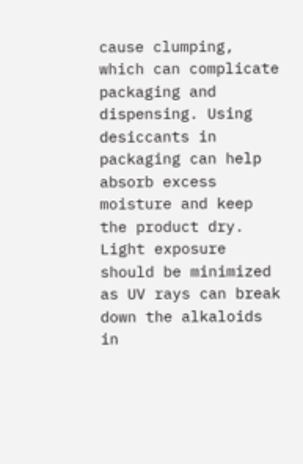cause clumping, which can complicate packaging and dispensing. Using desiccants in packaging can help absorb excess moisture and keep the product dry. Light exposure should be minimized as UV rays can break down the alkaloids in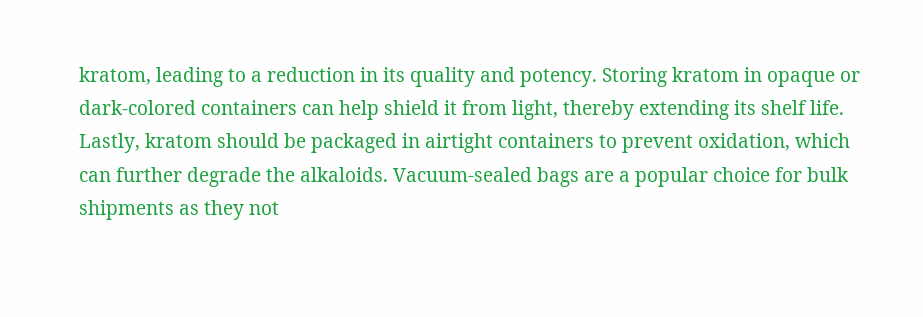kratom, leading to a reduction in its quality and potency. Storing kratom in opaque or dark-colored containers can help shield it from light, thereby extending its shelf life. Lastly, kratom should be packaged in airtight containers to prevent oxidation, which can further degrade the alkaloids. Vacuum-sealed bags are a popular choice for bulk shipments as they not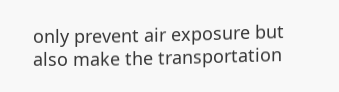only prevent air exposure but also make the transportation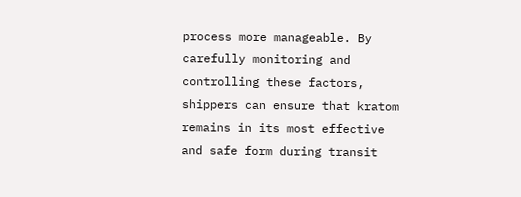process more manageable. By carefully monitoring and controlling these factors, shippers can ensure that kratom remains in its most effective and safe form during transit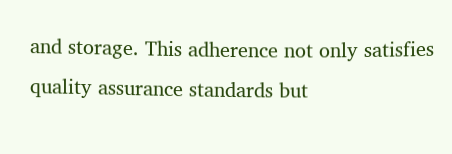and storage. This adherence not only satisfies quality assurance standards but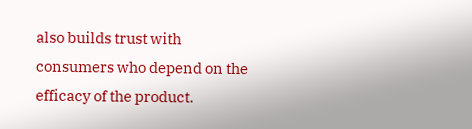also builds trust with consumers who depend on the efficacy of the product.